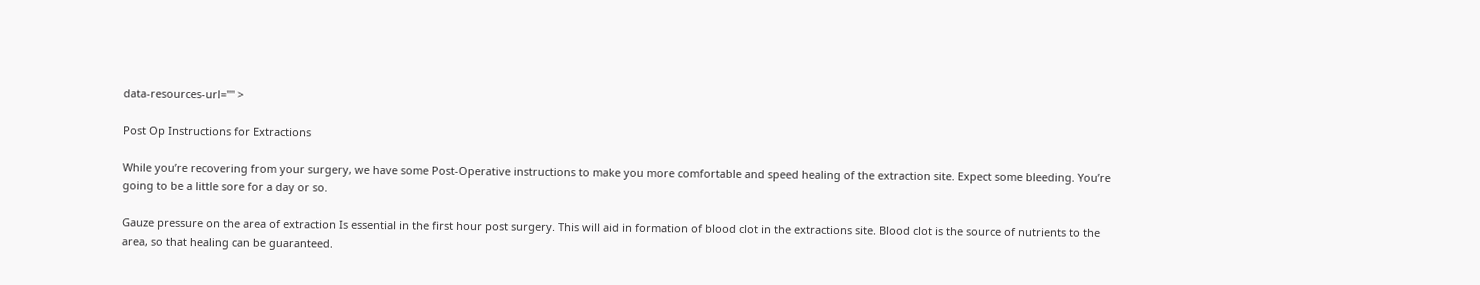data-resources-url="" >

Post Op Instructions for Extractions

While you’re recovering from your surgery, we have some Post-Operative instructions to make you more comfortable and speed healing of the extraction site. Expect some bleeding. You’re going to be a little sore for a day or so.

Gauze pressure on the area of extraction Is essential in the first hour post surgery. This will aid in formation of blood clot in the extractions site. Blood clot is the source of nutrients to the area, so that healing can be guaranteed.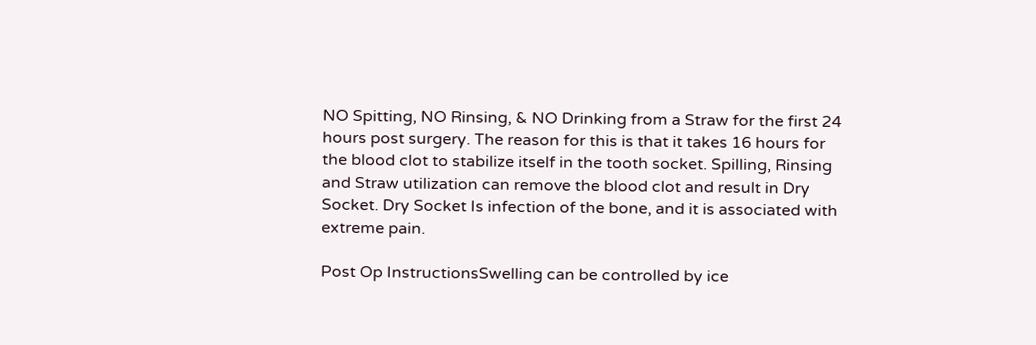NO Spitting, NO Rinsing, & NO Drinking from a Straw for the first 24 hours post surgery. The reason for this is that it takes 16 hours for the blood clot to stabilize itself in the tooth socket. Spilling, Rinsing and Straw utilization can remove the blood clot and result in Dry Socket. Dry Socket Is infection of the bone, and it is associated with extreme pain.

Post Op InstructionsSwelling can be controlled by ice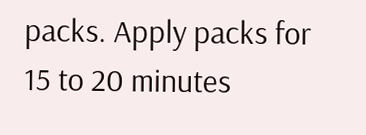packs. Apply packs for 15 to 20 minutes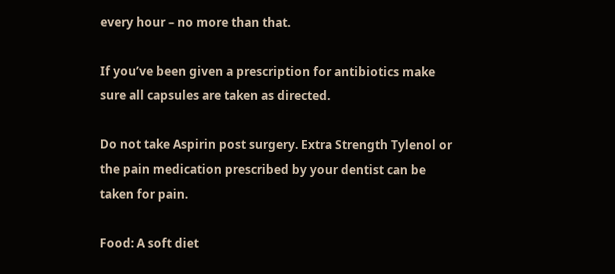every hour – no more than that.

If you’ve been given a prescription for antibiotics make sure all capsules are taken as directed.

Do not take Aspirin post surgery. Extra Strength Tylenol or the pain medication prescribed by your dentist can be taken for pain.

Food: A soft diet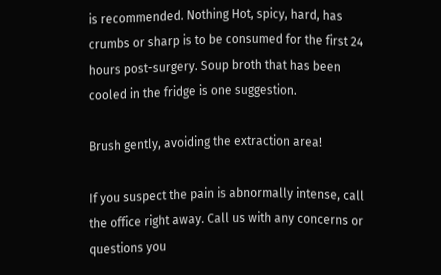is recommended. Nothing Hot, spicy, hard, has crumbs or sharp is to be consumed for the first 24 hours post-surgery. Soup broth that has been cooled in the fridge is one suggestion.

Brush gently, avoiding the extraction area!

If you suspect the pain is abnormally intense, call the office right away. Call us with any concerns or questions you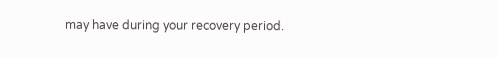may have during your recovery period.